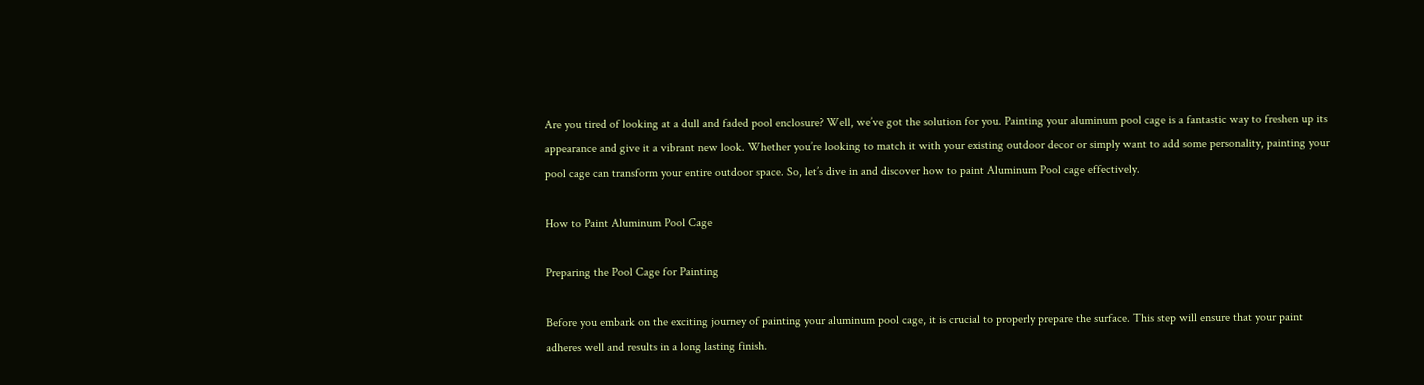Are you tired of looking at a dull and faded pool enclosure? Well, we’ve got the solution for you. Painting your aluminum pool cage is a fantastic way to freshen up its appearance and give it a vibrant new look. Whether you’re looking to match it with your existing outdoor decor or simply want to add some personality, painting your pool cage can transform your entire outdoor space. So, let’s dive in and discover how to paint Aluminum Pool cage effectively.

How to Paint Aluminum Pool Cage

Preparing the Pool Cage for Painting

Before you embark on the exciting journey of painting your aluminum pool cage, it is crucial to properly prepare the surface. This step will ensure that your paint adheres well and results in a long lasting finish.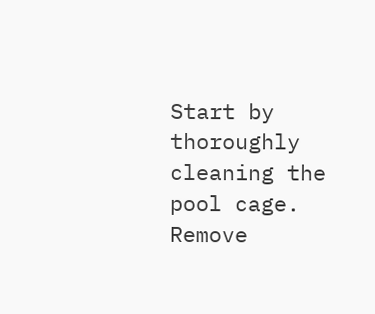Start by thoroughly cleaning the pool cage. Remove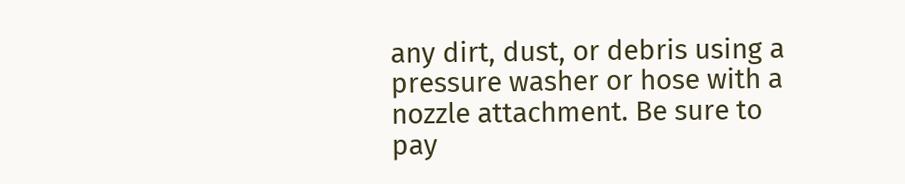any dirt, dust, or debris using a pressure washer or hose with a nozzle attachment. Be sure to pay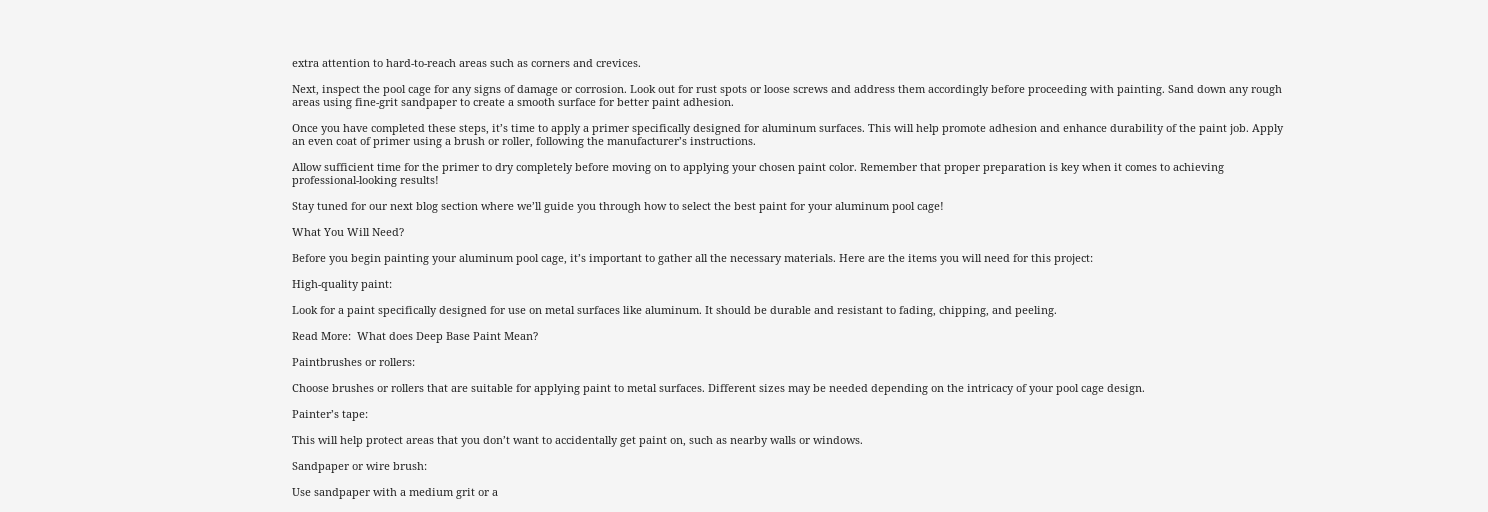extra attention to hard-to-reach areas such as corners and crevices.

Next, inspect the pool cage for any signs of damage or corrosion. Look out for rust spots or loose screws and address them accordingly before proceeding with painting. Sand down any rough areas using fine-grit sandpaper to create a smooth surface for better paint adhesion.

Once you have completed these steps, it’s time to apply a primer specifically designed for aluminum surfaces. This will help promote adhesion and enhance durability of the paint job. Apply an even coat of primer using a brush or roller, following the manufacturer’s instructions.

Allow sufficient time for the primer to dry completely before moving on to applying your chosen paint color. Remember that proper preparation is key when it comes to achieving professional-looking results!

Stay tuned for our next blog section where we’ll guide you through how to select the best paint for your aluminum pool cage!

What You Will Need?

Before you begin painting your aluminum pool cage, it’s important to gather all the necessary materials. Here are the items you will need for this project:

High-quality paint:

Look for a paint specifically designed for use on metal surfaces like aluminum. It should be durable and resistant to fading, chipping, and peeling.

Read More:  What does Deep Base Paint Mean?

Paintbrushes or rollers:

Choose brushes or rollers that are suitable for applying paint to metal surfaces. Different sizes may be needed depending on the intricacy of your pool cage design.

Painter’s tape:

This will help protect areas that you don’t want to accidentally get paint on, such as nearby walls or windows.

Sandpaper or wire brush:

Use sandpaper with a medium grit or a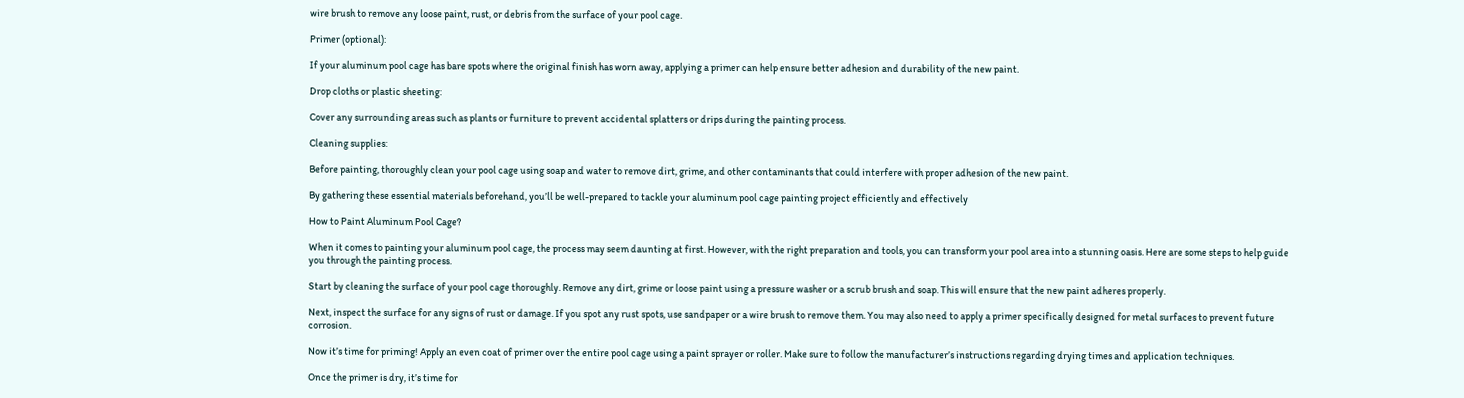wire brush to remove any loose paint, rust, or debris from the surface of your pool cage.

Primer (optional):

If your aluminum pool cage has bare spots where the original finish has worn away, applying a primer can help ensure better adhesion and durability of the new paint.

Drop cloths or plastic sheeting:

Cover any surrounding areas such as plants or furniture to prevent accidental splatters or drips during the painting process.

Cleaning supplies:

Before painting, thoroughly clean your pool cage using soap and water to remove dirt, grime, and other contaminants that could interfere with proper adhesion of the new paint.

By gathering these essential materials beforehand, you’ll be well-prepared to tackle your aluminum pool cage painting project efficiently and effectively

How to Paint Aluminum Pool Cage?

When it comes to painting your aluminum pool cage, the process may seem daunting at first. However, with the right preparation and tools, you can transform your pool area into a stunning oasis. Here are some steps to help guide you through the painting process.

Start by cleaning the surface of your pool cage thoroughly. Remove any dirt, grime or loose paint using a pressure washer or a scrub brush and soap. This will ensure that the new paint adheres properly.

Next, inspect the surface for any signs of rust or damage. If you spot any rust spots, use sandpaper or a wire brush to remove them. You may also need to apply a primer specifically designed for metal surfaces to prevent future corrosion.

Now it’s time for priming! Apply an even coat of primer over the entire pool cage using a paint sprayer or roller. Make sure to follow the manufacturer’s instructions regarding drying times and application techniques.

Once the primer is dry, it’s time for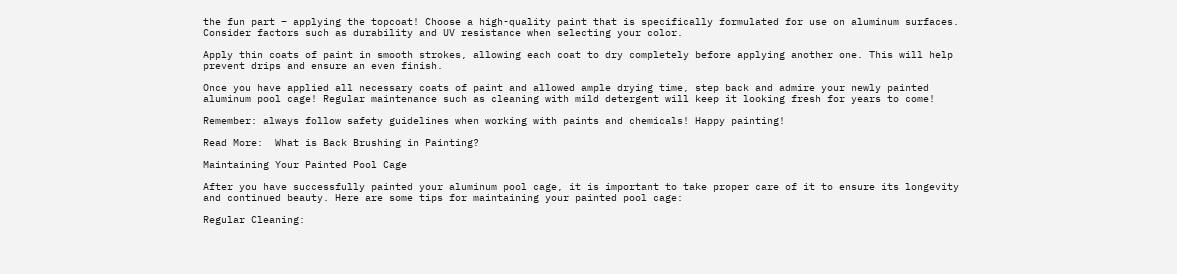the fun part – applying the topcoat! Choose a high-quality paint that is specifically formulated for use on aluminum surfaces. Consider factors such as durability and UV resistance when selecting your color.

Apply thin coats of paint in smooth strokes, allowing each coat to dry completely before applying another one. This will help prevent drips and ensure an even finish.

Once you have applied all necessary coats of paint and allowed ample drying time, step back and admire your newly painted aluminum pool cage! Regular maintenance such as cleaning with mild detergent will keep it looking fresh for years to come!

Remember: always follow safety guidelines when working with paints and chemicals! Happy painting!

Read More:  What is Back Brushing in Painting?

Maintaining Your Painted Pool Cage

After you have successfully painted your aluminum pool cage, it is important to take proper care of it to ensure its longevity and continued beauty. Here are some tips for maintaining your painted pool cage:

Regular Cleaning: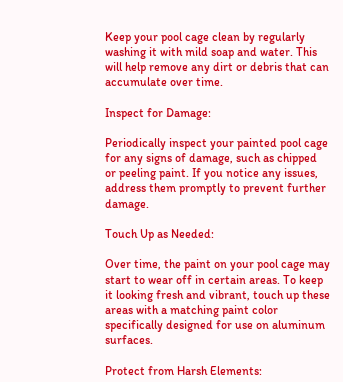Keep your pool cage clean by regularly washing it with mild soap and water. This will help remove any dirt or debris that can accumulate over time.

Inspect for Damage:

Periodically inspect your painted pool cage for any signs of damage, such as chipped or peeling paint. If you notice any issues, address them promptly to prevent further damage.

Touch Up as Needed:

Over time, the paint on your pool cage may start to wear off in certain areas. To keep it looking fresh and vibrant, touch up these areas with a matching paint color specifically designed for use on aluminum surfaces.

Protect from Harsh Elements: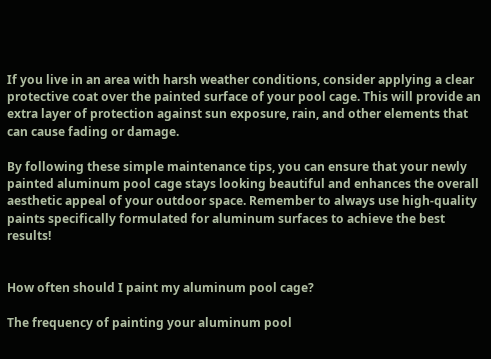If you live in an area with harsh weather conditions, consider applying a clear protective coat over the painted surface of your pool cage. This will provide an extra layer of protection against sun exposure, rain, and other elements that can cause fading or damage.

By following these simple maintenance tips, you can ensure that your newly painted aluminum pool cage stays looking beautiful and enhances the overall aesthetic appeal of your outdoor space. Remember to always use high-quality paints specifically formulated for aluminum surfaces to achieve the best results!


How often should I paint my aluminum pool cage?

The frequency of painting your aluminum pool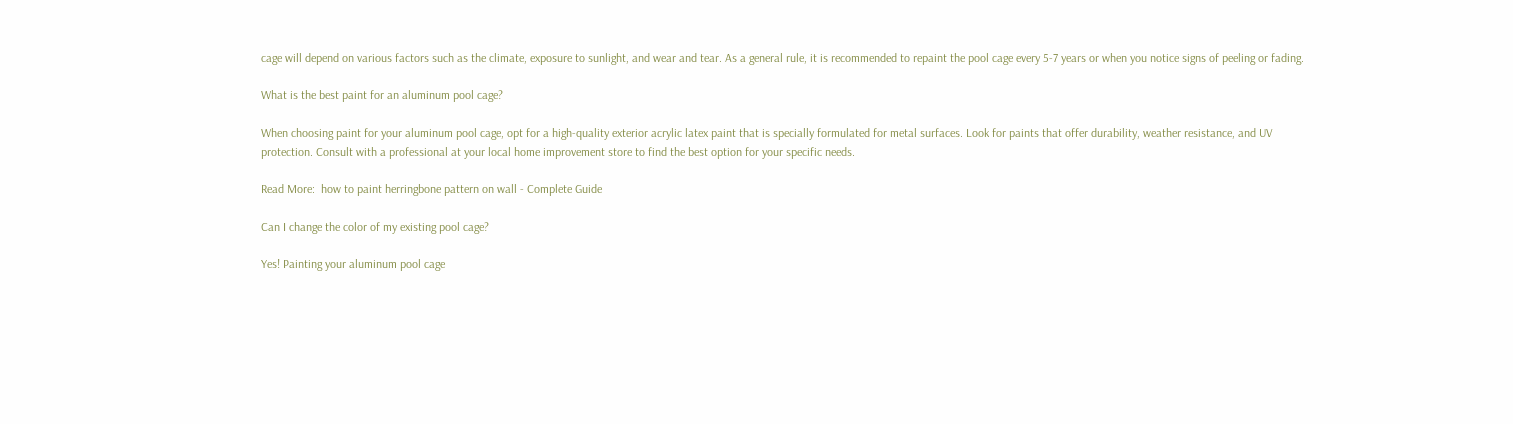cage will depend on various factors such as the climate, exposure to sunlight, and wear and tear. As a general rule, it is recommended to repaint the pool cage every 5-7 years or when you notice signs of peeling or fading.

What is the best paint for an aluminum pool cage?

When choosing paint for your aluminum pool cage, opt for a high-quality exterior acrylic latex paint that is specially formulated for metal surfaces. Look for paints that offer durability, weather resistance, and UV protection. Consult with a professional at your local home improvement store to find the best option for your specific needs.

Read More:  how to paint herringbone pattern on wall - Complete Guide

Can I change the color of my existing pool cage?

Yes! Painting your aluminum pool cage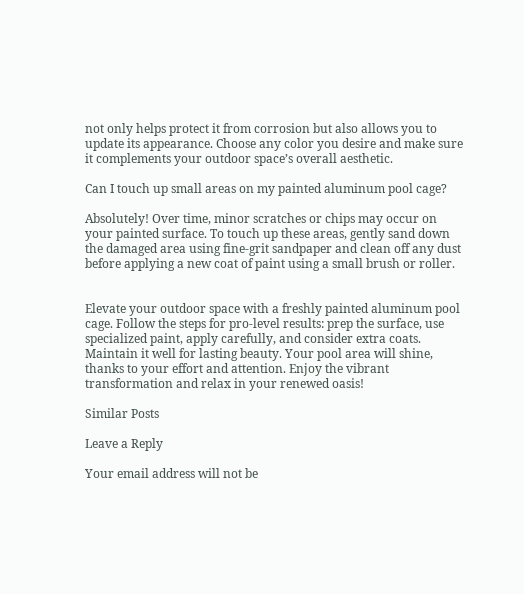not only helps protect it from corrosion but also allows you to update its appearance. Choose any color you desire and make sure it complements your outdoor space’s overall aesthetic.

Can I touch up small areas on my painted aluminum pool cage?

Absolutely! Over time, minor scratches or chips may occur on your painted surface. To touch up these areas, gently sand down the damaged area using fine-grit sandpaper and clean off any dust before applying a new coat of paint using a small brush or roller.


Elevate your outdoor space with a freshly painted aluminum pool cage. Follow the steps for pro-level results: prep the surface, use specialized paint, apply carefully, and consider extra coats. Maintain it well for lasting beauty. Your pool area will shine, thanks to your effort and attention. Enjoy the vibrant transformation and relax in your renewed oasis!

Similar Posts

Leave a Reply

Your email address will not be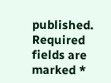published. Required fields are marked *